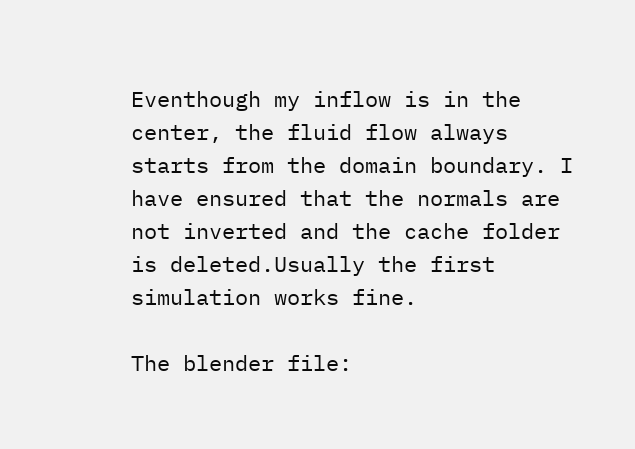Eventhough my inflow is in the center, the fluid flow always starts from the domain boundary. I have ensured that the normals are not inverted and the cache folder is deleted.Usually the first simulation works fine.

The blender file: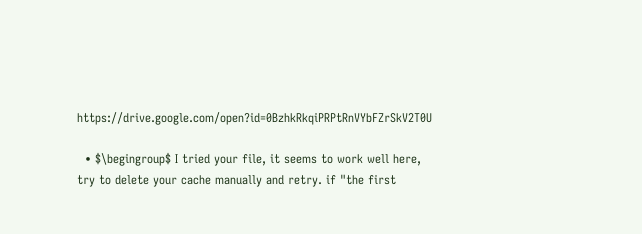https://drive.google.com/open?id=0BzhkRkqiPRPtRnVYbFZrSkV2T0U

  • $\begingroup$ I tried your file, it seems to work well here, try to delete your cache manually and retry. if "the first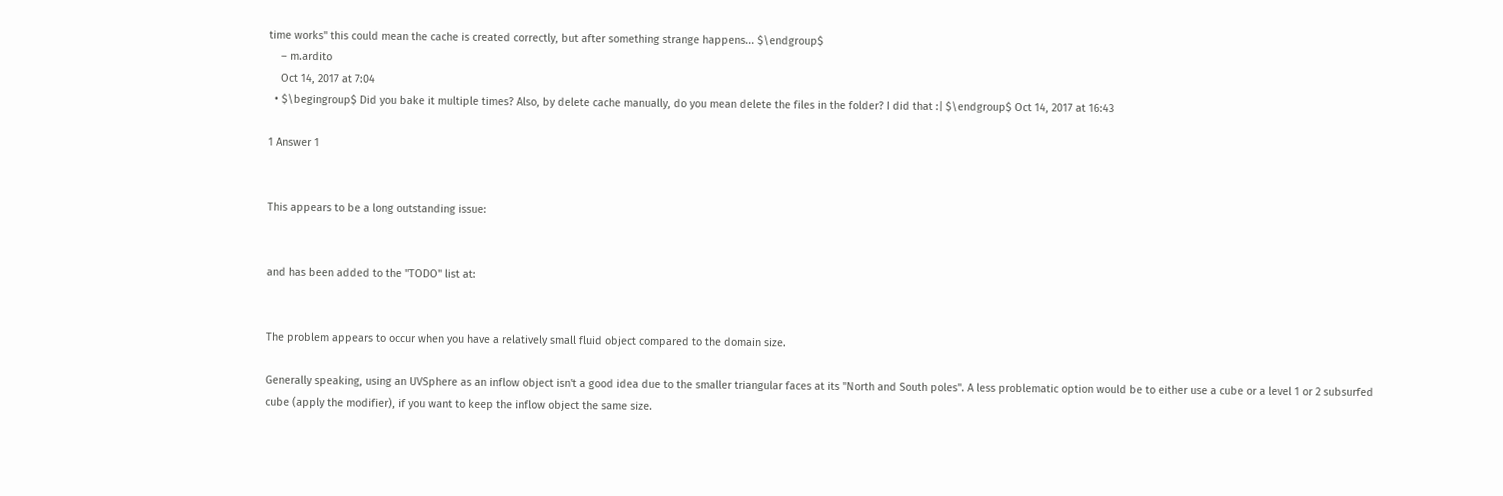time works" this could mean the cache is created correctly, but after something strange happens... $\endgroup$
    – m.ardito
    Oct 14, 2017 at 7:04
  • $\begingroup$ Did you bake it multiple times? Also, by delete cache manually, do you mean delete the files in the folder? I did that :| $\endgroup$ Oct 14, 2017 at 16:43

1 Answer 1


This appears to be a long outstanding issue:


and has been added to the "TODO" list at:


The problem appears to occur when you have a relatively small fluid object compared to the domain size.

Generally speaking, using an UVSphere as an inflow object isn't a good idea due to the smaller triangular faces at its "North and South poles". A less problematic option would be to either use a cube or a level 1 or 2 subsurfed cube (apply the modifier), if you want to keep the inflow object the same size.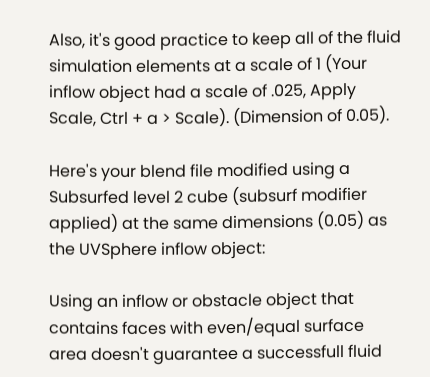Also, it's good practice to keep all of the fluid simulation elements at a scale of 1 (Your inflow object had a scale of .025, Apply Scale, Ctrl + a > Scale). (Dimension of 0.05).

Here's your blend file modified using a Subsurfed level 2 cube (subsurf modifier applied) at the same dimensions (0.05) as the UVSphere inflow object:

Using an inflow or obstacle object that contains faces with even/equal surface area doesn't guarantee a successfull fluid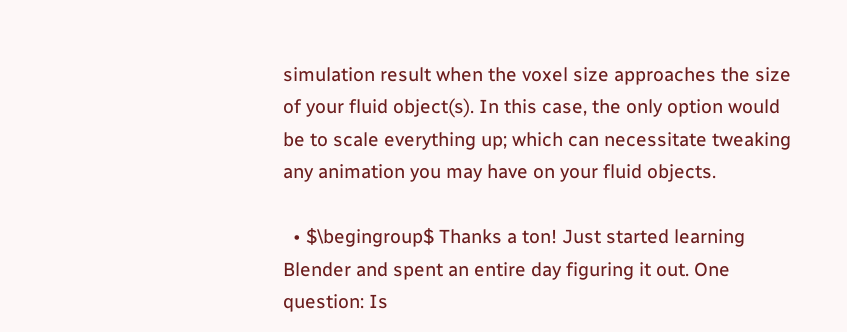simulation result when the voxel size approaches the size of your fluid object(s). In this case, the only option would be to scale everything up; which can necessitate tweaking any animation you may have on your fluid objects.

  • $\begingroup$ Thanks a ton! Just started learning Blender and spent an entire day figuring it out. One question: Is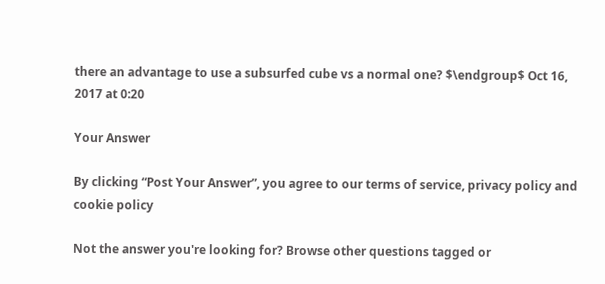there an advantage to use a subsurfed cube vs a normal one? $\endgroup$ Oct 16, 2017 at 0:20

Your Answer

By clicking “Post Your Answer”, you agree to our terms of service, privacy policy and cookie policy

Not the answer you're looking for? Browse other questions tagged or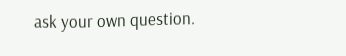ask your own question.